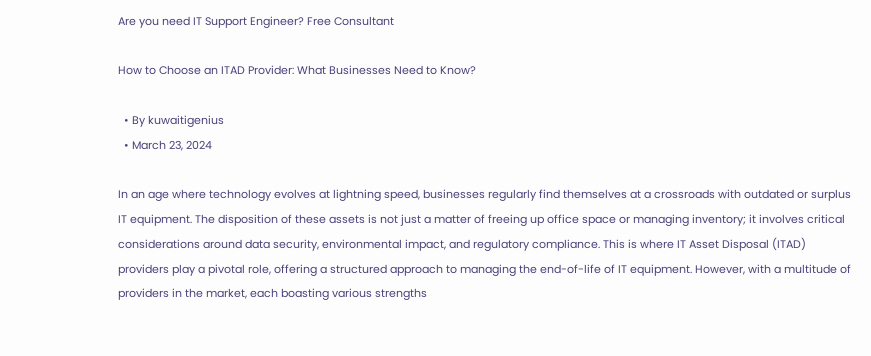Are you need IT Support Engineer? Free Consultant

How to Choose an ITAD Provider: What Businesses Need to Know?

  • By kuwaitigenius
  • March 23, 2024

In an age where technology evolves at lightning speed, businesses regularly find themselves at a crossroads with outdated or surplus IT equipment. The disposition of these assets is not just a matter of freeing up office space or managing inventory; it involves critical considerations around data security, environmental impact, and regulatory compliance. This is where IT Asset Disposal (ITAD) providers play a pivotal role, offering a structured approach to managing the end-of-life of IT equipment. However, with a multitude of providers in the market, each boasting various strengths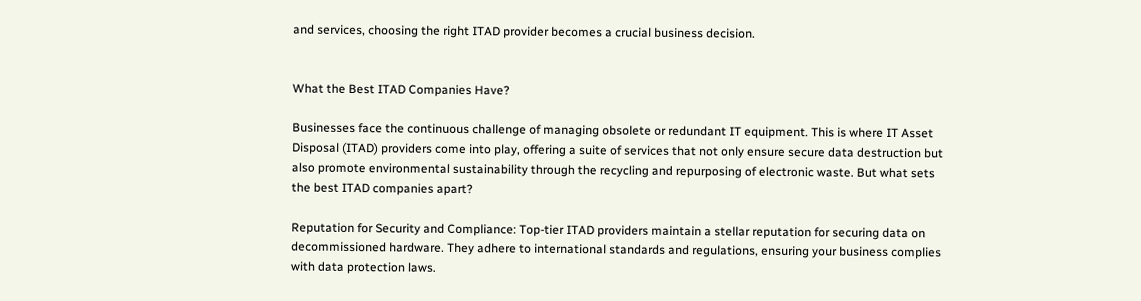and services, choosing the right ITAD provider becomes a crucial business decision.


What the Best ITAD Companies Have?

Businesses face the continuous challenge of managing obsolete or redundant IT equipment. This is where IT Asset Disposal (ITAD) providers come into play, offering a suite of services that not only ensure secure data destruction but also promote environmental sustainability through the recycling and repurposing of electronic waste. But what sets the best ITAD companies apart?

Reputation for Security and Compliance: Top-tier ITAD providers maintain a stellar reputation for securing data on decommissioned hardware. They adhere to international standards and regulations, ensuring your business complies with data protection laws.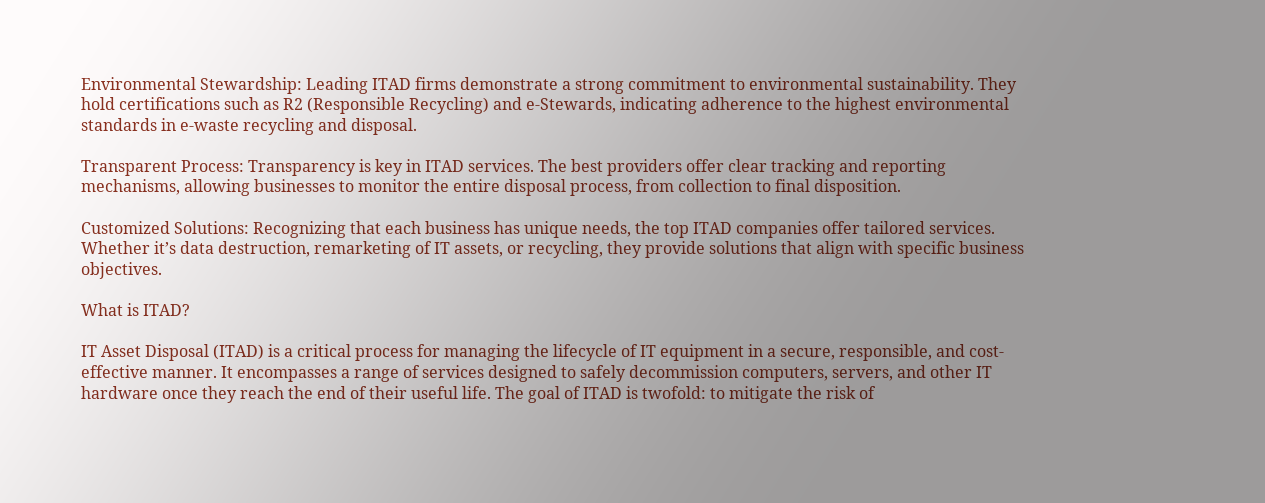Environmental Stewardship: Leading ITAD firms demonstrate a strong commitment to environmental sustainability. They hold certifications such as R2 (Responsible Recycling) and e-Stewards, indicating adherence to the highest environmental standards in e-waste recycling and disposal.

Transparent Process: Transparency is key in ITAD services. The best providers offer clear tracking and reporting mechanisms, allowing businesses to monitor the entire disposal process, from collection to final disposition.

Customized Solutions: Recognizing that each business has unique needs, the top ITAD companies offer tailored services. Whether it’s data destruction, remarketing of IT assets, or recycling, they provide solutions that align with specific business objectives.

What is ITAD?

IT Asset Disposal (ITAD) is a critical process for managing the lifecycle of IT equipment in a secure, responsible, and cost-effective manner. It encompasses a range of services designed to safely decommission computers, servers, and other IT hardware once they reach the end of their useful life. The goal of ITAD is twofold: to mitigate the risk of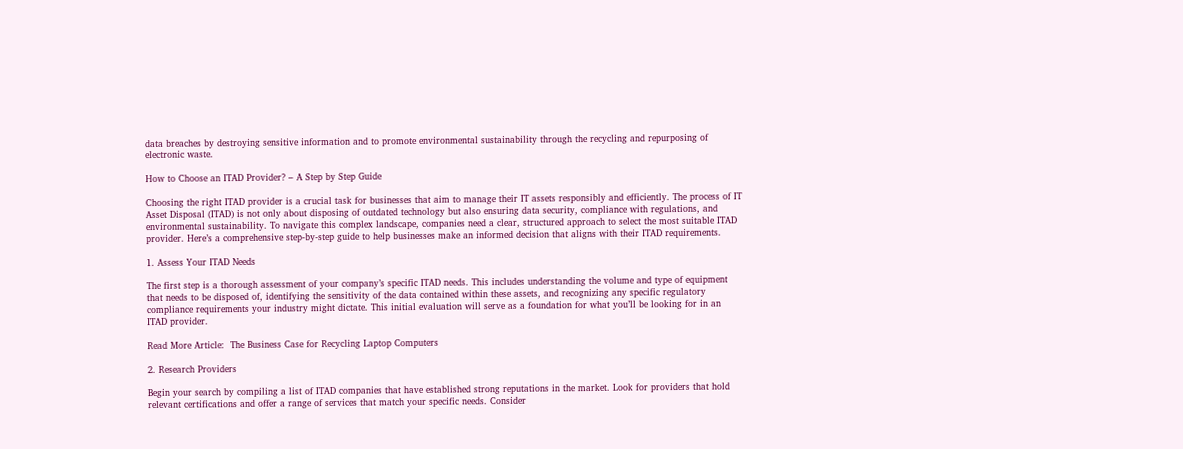data breaches by destroying sensitive information and to promote environmental sustainability through the recycling and repurposing of electronic waste.

How to Choose an ITAD Provider? – A Step by Step Guide

Choosing the right ITAD provider is a crucial task for businesses that aim to manage their IT assets responsibly and efficiently. The process of IT Asset Disposal (ITAD) is not only about disposing of outdated technology but also ensuring data security, compliance with regulations, and environmental sustainability. To navigate this complex landscape, companies need a clear, structured approach to select the most suitable ITAD provider. Here’s a comprehensive step-by-step guide to help businesses make an informed decision that aligns with their ITAD requirements.

1. Assess Your ITAD Needs

The first step is a thorough assessment of your company’s specific ITAD needs. This includes understanding the volume and type of equipment that needs to be disposed of, identifying the sensitivity of the data contained within these assets, and recognizing any specific regulatory compliance requirements your industry might dictate. This initial evaluation will serve as a foundation for what you’ll be looking for in an ITAD provider.

Read More Article:  The Business Case for Recycling Laptop Computers

2. Research Providers

Begin your search by compiling a list of ITAD companies that have established strong reputations in the market. Look for providers that hold relevant certifications and offer a range of services that match your specific needs. Consider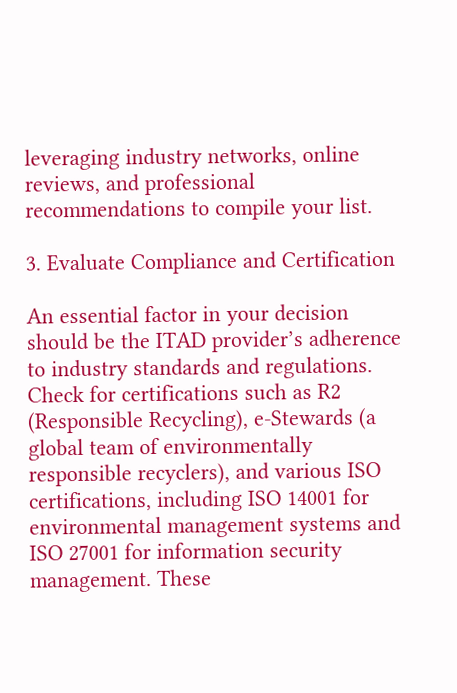leveraging industry networks, online reviews, and professional recommendations to compile your list.

3. Evaluate Compliance and Certification

An essential factor in your decision should be the ITAD provider’s adherence to industry standards and regulations. Check for certifications such as R2 (Responsible Recycling), e-Stewards (a global team of environmentally responsible recyclers), and various ISO certifications, including ISO 14001 for environmental management systems and ISO 27001 for information security management. These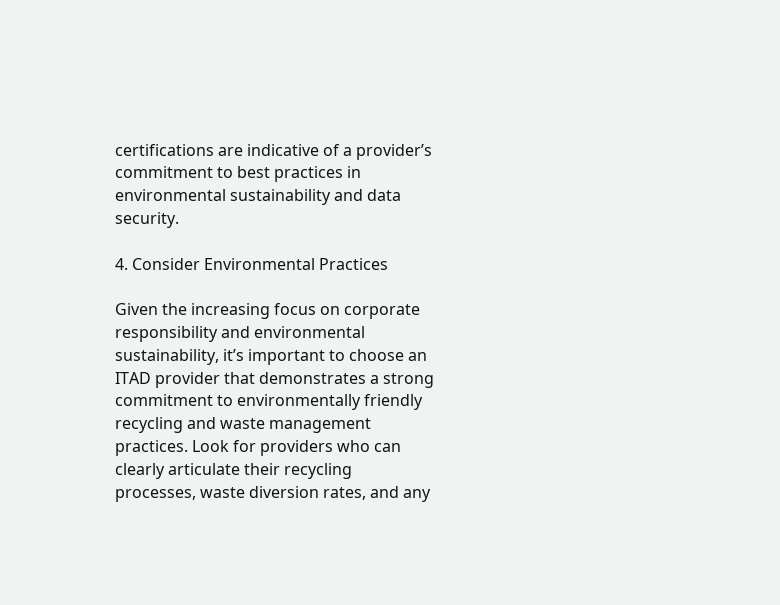certifications are indicative of a provider’s commitment to best practices in environmental sustainability and data security.

4. Consider Environmental Practices

Given the increasing focus on corporate responsibility and environmental sustainability, it’s important to choose an ITAD provider that demonstrates a strong commitment to environmentally friendly recycling and waste management practices. Look for providers who can clearly articulate their recycling processes, waste diversion rates, and any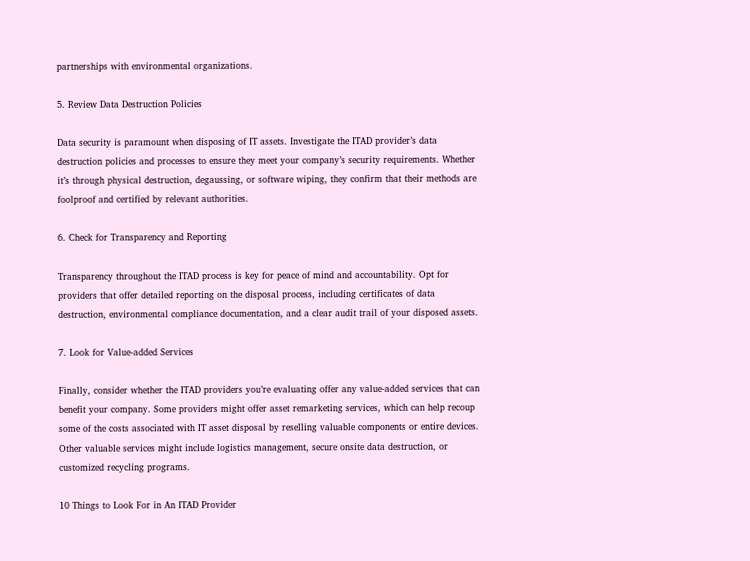partnerships with environmental organizations.

5. Review Data Destruction Policies

Data security is paramount when disposing of IT assets. Investigate the ITAD provider’s data destruction policies and processes to ensure they meet your company’s security requirements. Whether it’s through physical destruction, degaussing, or software wiping, they confirm that their methods are foolproof and certified by relevant authorities.

6. Check for Transparency and Reporting

Transparency throughout the ITAD process is key for peace of mind and accountability. Opt for providers that offer detailed reporting on the disposal process, including certificates of data destruction, environmental compliance documentation, and a clear audit trail of your disposed assets.

7. Look for Value-added Services

Finally, consider whether the ITAD providers you’re evaluating offer any value-added services that can benefit your company. Some providers might offer asset remarketing services, which can help recoup some of the costs associated with IT asset disposal by reselling valuable components or entire devices. Other valuable services might include logistics management, secure onsite data destruction, or customized recycling programs.

10 Things to Look For in An ITAD Provider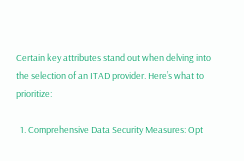Certain key attributes stand out when delving into the selection of an ITAD provider. Here’s what to prioritize:

  1. Comprehensive Data Security Measures: Opt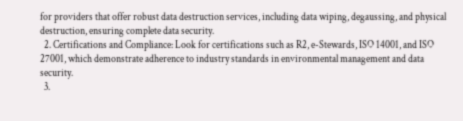for providers that offer robust data destruction services, including data wiping, degaussing, and physical destruction, ensuring complete data security.
  2. Certifications and Compliance: Look for certifications such as R2, e-Stewards, ISO 14001, and ISO 27001, which demonstrate adherence to industry standards in environmental management and data security.
  3.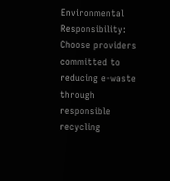Environmental Responsibility: Choose providers committed to reducing e-waste through responsible recycling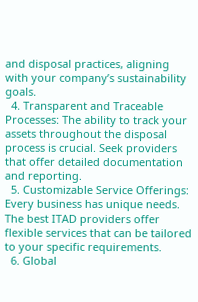and disposal practices, aligning with your company’s sustainability goals.
  4. Transparent and Traceable Processes: The ability to track your assets throughout the disposal process is crucial. Seek providers that offer detailed documentation and reporting.
  5. Customizable Service Offerings: Every business has unique needs. The best ITAD providers offer flexible services that can be tailored to your specific requirements.
  6. Global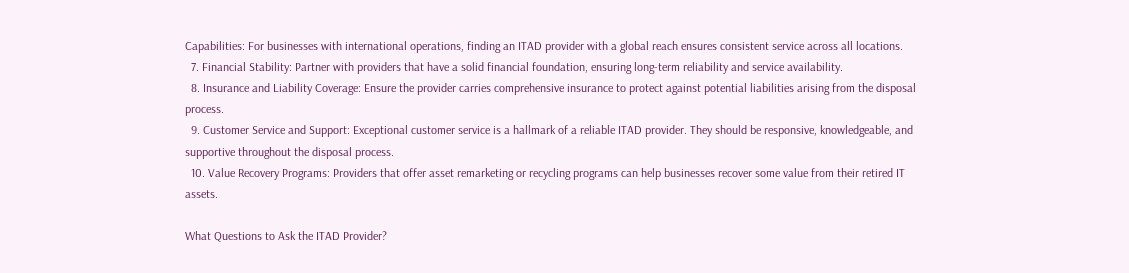Capabilities: For businesses with international operations, finding an ITAD provider with a global reach ensures consistent service across all locations.
  7. Financial Stability: Partner with providers that have a solid financial foundation, ensuring long-term reliability and service availability.
  8. Insurance and Liability Coverage: Ensure the provider carries comprehensive insurance to protect against potential liabilities arising from the disposal process.
  9. Customer Service and Support: Exceptional customer service is a hallmark of a reliable ITAD provider. They should be responsive, knowledgeable, and supportive throughout the disposal process.
  10. Value Recovery Programs: Providers that offer asset remarketing or recycling programs can help businesses recover some value from their retired IT assets.

What Questions to Ask the ITAD Provider?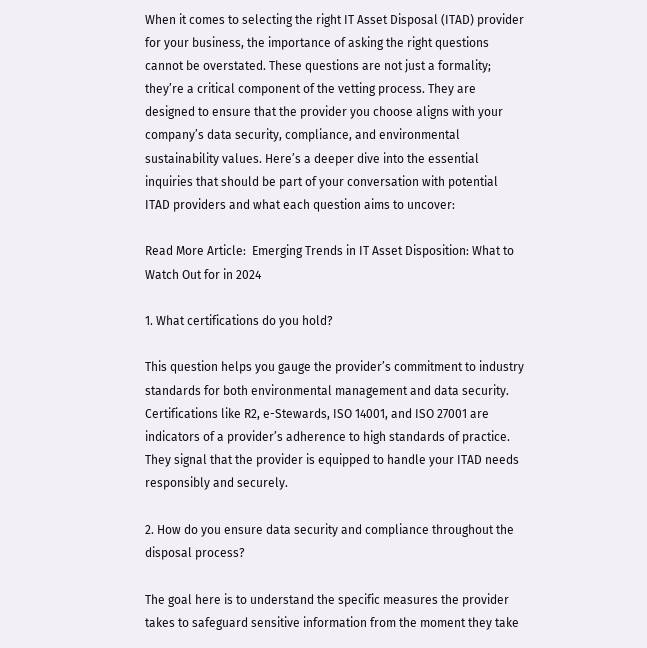When it comes to selecting the right IT Asset Disposal (ITAD) provider for your business, the importance of asking the right questions cannot be overstated. These questions are not just a formality; they’re a critical component of the vetting process. They are designed to ensure that the provider you choose aligns with your company’s data security, compliance, and environmental sustainability values. Here’s a deeper dive into the essential inquiries that should be part of your conversation with potential ITAD providers and what each question aims to uncover:

Read More Article:  Emerging Trends in IT Asset Disposition: What to Watch Out for in 2024

1. What certifications do you hold?

This question helps you gauge the provider’s commitment to industry standards for both environmental management and data security. Certifications like R2, e-Stewards, ISO 14001, and ISO 27001 are indicators of a provider’s adherence to high standards of practice. They signal that the provider is equipped to handle your ITAD needs responsibly and securely.

2. How do you ensure data security and compliance throughout the disposal process?

The goal here is to understand the specific measures the provider takes to safeguard sensitive information from the moment they take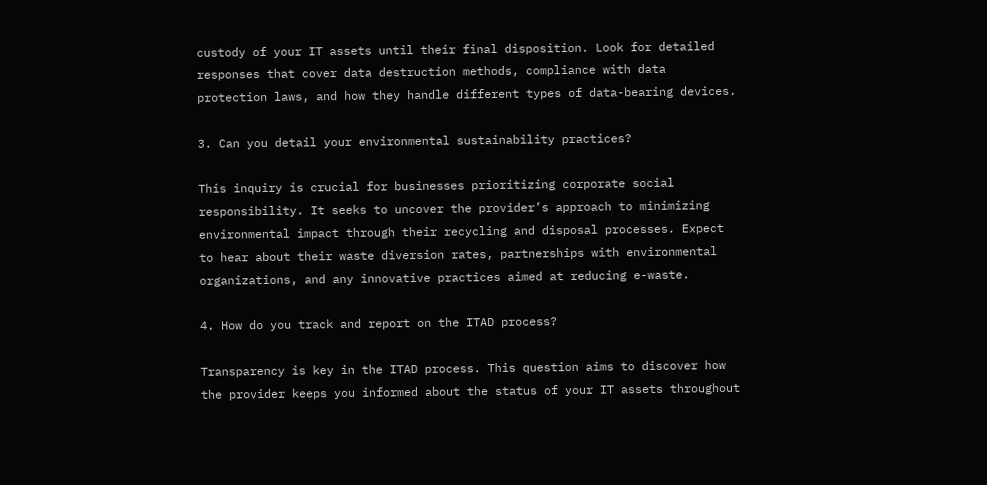custody of your IT assets until their final disposition. Look for detailed responses that cover data destruction methods, compliance with data protection laws, and how they handle different types of data-bearing devices.

3. Can you detail your environmental sustainability practices?

This inquiry is crucial for businesses prioritizing corporate social responsibility. It seeks to uncover the provider’s approach to minimizing environmental impact through their recycling and disposal processes. Expect to hear about their waste diversion rates, partnerships with environmental organizations, and any innovative practices aimed at reducing e-waste.

4. How do you track and report on the ITAD process?

Transparency is key in the ITAD process. This question aims to discover how the provider keeps you informed about the status of your IT assets throughout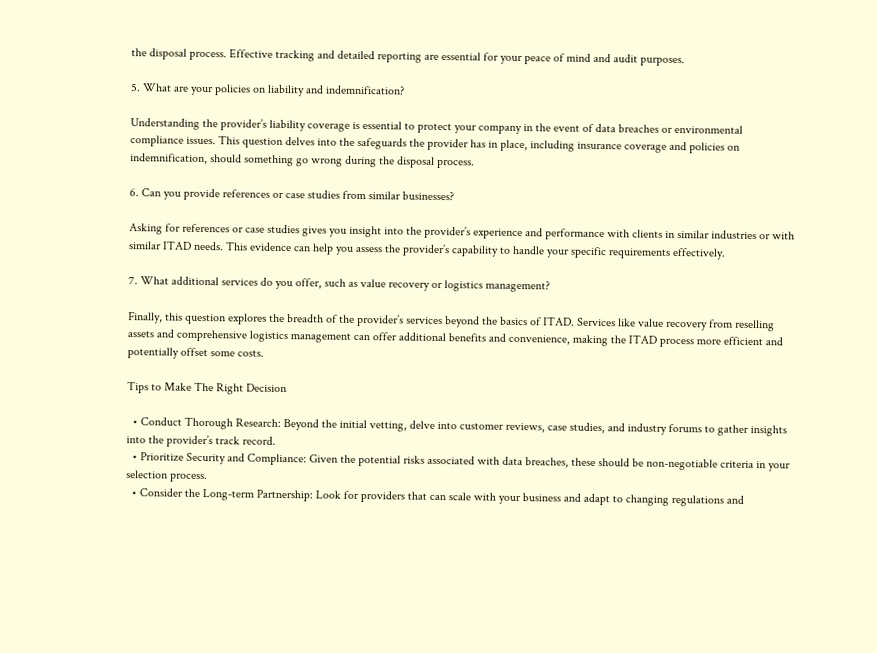the disposal process. Effective tracking and detailed reporting are essential for your peace of mind and audit purposes.

5. What are your policies on liability and indemnification?

Understanding the provider’s liability coverage is essential to protect your company in the event of data breaches or environmental compliance issues. This question delves into the safeguards the provider has in place, including insurance coverage and policies on indemnification, should something go wrong during the disposal process.

6. Can you provide references or case studies from similar businesses?

Asking for references or case studies gives you insight into the provider’s experience and performance with clients in similar industries or with similar ITAD needs. This evidence can help you assess the provider’s capability to handle your specific requirements effectively.

7. What additional services do you offer, such as value recovery or logistics management?

Finally, this question explores the breadth of the provider’s services beyond the basics of ITAD. Services like value recovery from reselling assets and comprehensive logistics management can offer additional benefits and convenience, making the ITAD process more efficient and potentially offset some costs.

Tips to Make The Right Decision

  • Conduct Thorough Research: Beyond the initial vetting, delve into customer reviews, case studies, and industry forums to gather insights into the provider’s track record.
  • Prioritize Security and Compliance: Given the potential risks associated with data breaches, these should be non-negotiable criteria in your selection process.
  • Consider the Long-term Partnership: Look for providers that can scale with your business and adapt to changing regulations and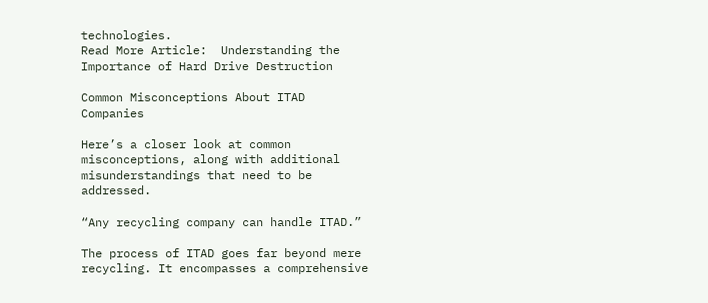technologies.
Read More Article:  Understanding the Importance of Hard Drive Destruction

Common Misconceptions About ITAD Companies

Here’s a closer look at common misconceptions, along with additional misunderstandings that need to be addressed.

“Any recycling company can handle ITAD.”

The process of ITAD goes far beyond mere recycling. It encompasses a comprehensive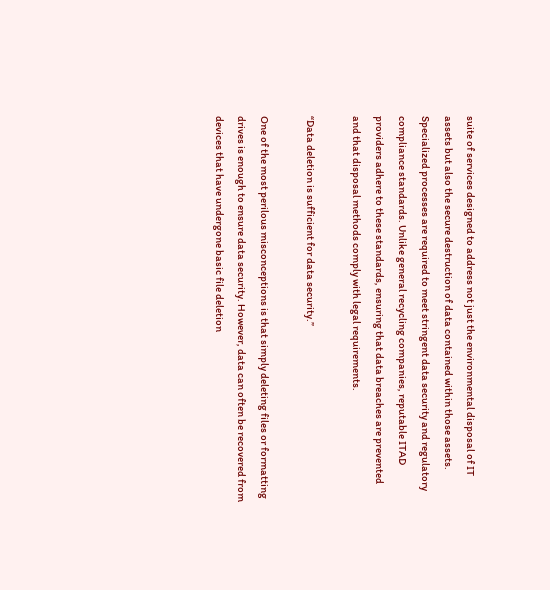suite of services designed to address not just the environmental disposal of IT assets but also the secure destruction of data contained within those assets. Specialized processes are required to meet stringent data security and regulatory compliance standards. Unlike general recycling companies, reputable ITAD providers adhere to these standards, ensuring that data breaches are prevented and that disposal methods comply with legal requirements.

“Data deletion is sufficient for data security.”

One of the most perilous misconceptions is that simply deleting files or formatting drives is enough to ensure data security. However, data can often be recovered from devices that have undergone basic file deletion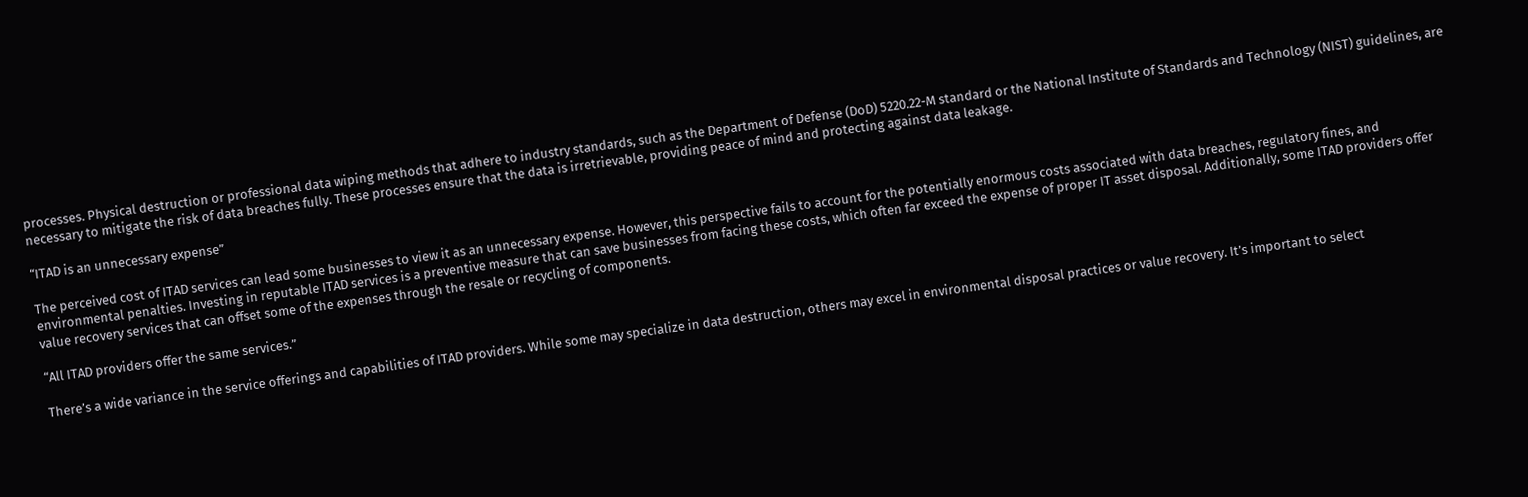processes. Physical destruction or professional data wiping methods that adhere to industry standards, such as the Department of Defense (DoD) 5220.22-M standard or the National Institute of Standards and Technology (NIST) guidelines, are necessary to mitigate the risk of data breaches fully. These processes ensure that the data is irretrievable, providing peace of mind and protecting against data leakage.

“ITAD is an unnecessary expense”

The perceived cost of ITAD services can lead some businesses to view it as an unnecessary expense. However, this perspective fails to account for the potentially enormous costs associated with data breaches, regulatory fines, and environmental penalties. Investing in reputable ITAD services is a preventive measure that can save businesses from facing these costs, which often far exceed the expense of proper IT asset disposal. Additionally, some ITAD providers offer value recovery services that can offset some of the expenses through the resale or recycling of components.

“All ITAD providers offer the same services.”

There’s a wide variance in the service offerings and capabilities of ITAD providers. While some may specialize in data destruction, others may excel in environmental disposal practices or value recovery. It’s important to select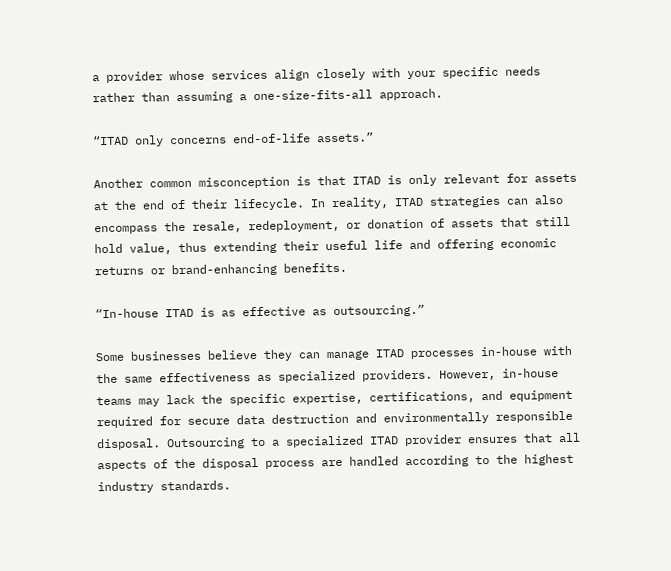a provider whose services align closely with your specific needs rather than assuming a one-size-fits-all approach.

“ITAD only concerns end-of-life assets.”

Another common misconception is that ITAD is only relevant for assets at the end of their lifecycle. In reality, ITAD strategies can also encompass the resale, redeployment, or donation of assets that still hold value, thus extending their useful life and offering economic returns or brand-enhancing benefits.

“In-house ITAD is as effective as outsourcing.”

Some businesses believe they can manage ITAD processes in-house with the same effectiveness as specialized providers. However, in-house teams may lack the specific expertise, certifications, and equipment required for secure data destruction and environmentally responsible disposal. Outsourcing to a specialized ITAD provider ensures that all aspects of the disposal process are handled according to the highest industry standards.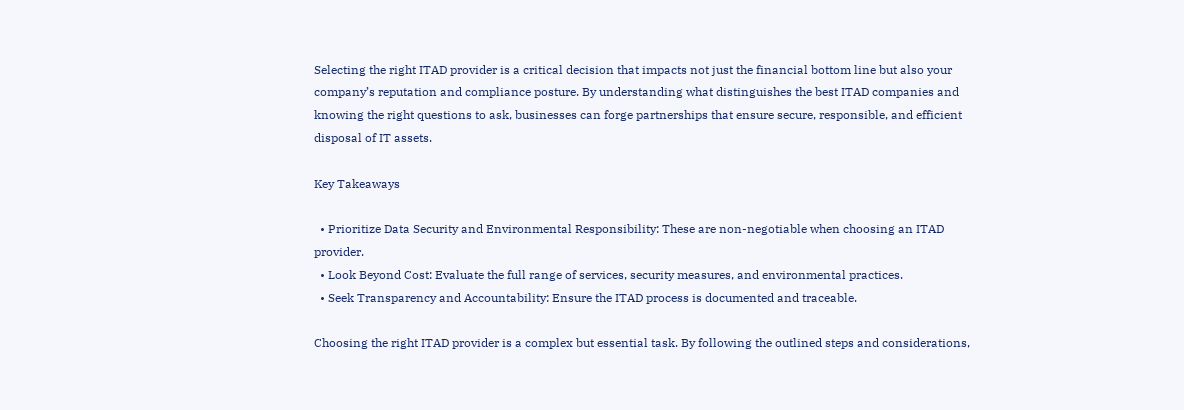Selecting the right ITAD provider is a critical decision that impacts not just the financial bottom line but also your company’s reputation and compliance posture. By understanding what distinguishes the best ITAD companies and knowing the right questions to ask, businesses can forge partnerships that ensure secure, responsible, and efficient disposal of IT assets.

Key Takeaways

  • Prioritize Data Security and Environmental Responsibility: These are non-negotiable when choosing an ITAD provider.
  • Look Beyond Cost: Evaluate the full range of services, security measures, and environmental practices.
  • Seek Transparency and Accountability: Ensure the ITAD process is documented and traceable.

Choosing the right ITAD provider is a complex but essential task. By following the outlined steps and considerations,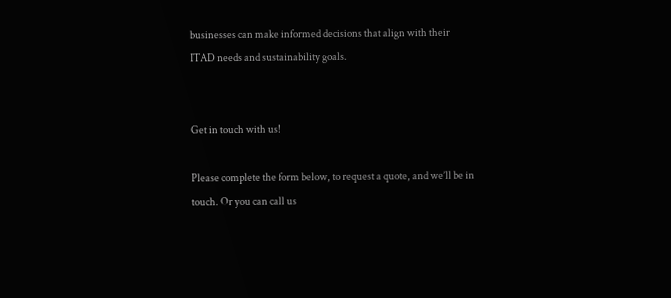businesses can make informed decisions that align with their ITAD needs and sustainability goals.


Get in touch with us!

Please complete the form below, to request a quote, and we’ll be in touch. Or you can call us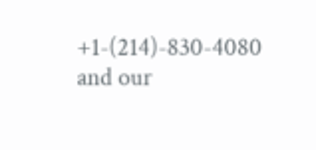+1-(214)-830-4080 and our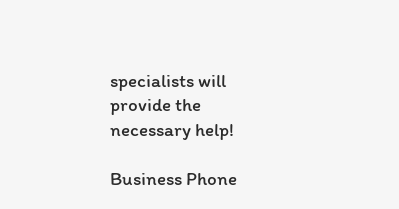specialists will provide the necessary help!

Business Phone